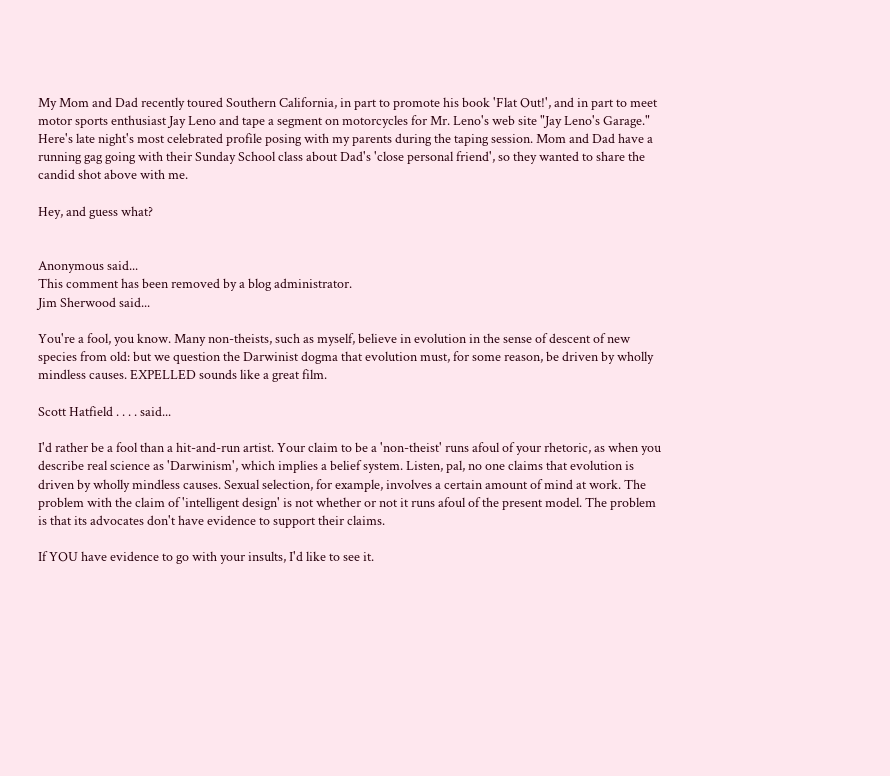My Mom and Dad recently toured Southern California, in part to promote his book 'Flat Out!', and in part to meet motor sports enthusiast Jay Leno and tape a segment on motorcycles for Mr. Leno's web site "Jay Leno's Garage." Here's late night's most celebrated profile posing with my parents during the taping session. Mom and Dad have a running gag going with their Sunday School class about Dad's 'close personal friend', so they wanted to share the candid shot above with me.

Hey, and guess what?


Anonymous said...
This comment has been removed by a blog administrator.
Jim Sherwood said...

You're a fool, you know. Many non-theists, such as myself, believe in evolution in the sense of descent of new species from old: but we question the Darwinist dogma that evolution must, for some reason, be driven by wholly mindless causes. EXPELLED sounds like a great film.

Scott Hatfield . . . . said...

I'd rather be a fool than a hit-and-run artist. Your claim to be a 'non-theist' runs afoul of your rhetoric, as when you describe real science as 'Darwinism', which implies a belief system. Listen, pal, no one claims that evolution is driven by wholly mindless causes. Sexual selection, for example, involves a certain amount of mind at work. The problem with the claim of 'intelligent design' is not whether or not it runs afoul of the present model. The problem is that its advocates don't have evidence to support their claims.

If YOU have evidence to go with your insults, I'd like to see it.